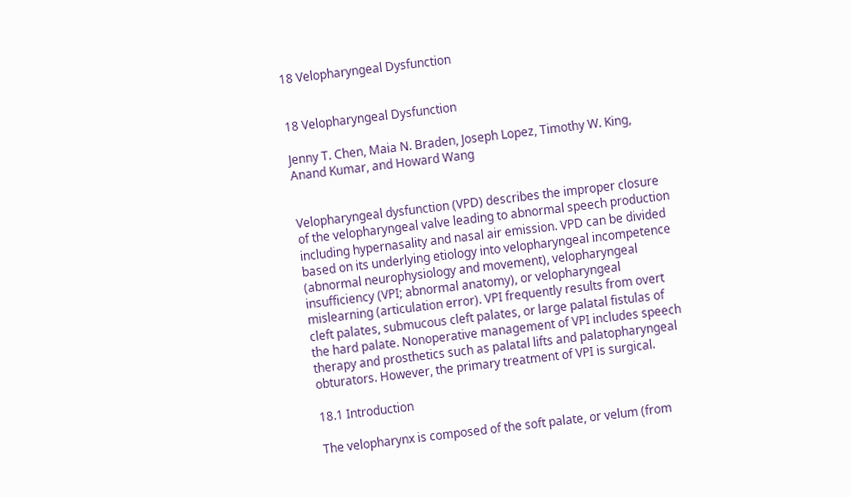18 Velopharyngeal Dysfunction


18 Velopharyngeal Dysfunction

Jenny T. Chen, Maia N. Braden, Joseph Lopez, Timothy W. King, Anand Kumar, and Howard Wang


Velopharyngeal dysfunction (VPD) describes the improper closure of the velopharyngeal valve leading to abnormal speech production including hypernasality and nasal air emission. VPD can be divided based on its underlying etiology into velopharyngeal incompetence (abnormal neurophysiology and movement), velopharyngeal insufficiency (VPI; abnormal anatomy), or velopharyngeal mislearning (articulation error). VPI frequently results from overt cleft palates, submucous cleft palates, or large palatal fistulas of the hard palate. Nonoperative management of VPI includes speech therapy and prosthetics such as palatal lifts and palatopharyngeal obturators. However, the primary treatment of VPI is surgical.

18.1 Introduction

The velopharynx is composed of the soft palate, or velum (from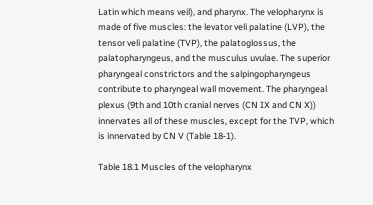Latin which means veil), and pharynx. The velopharynx is made of five muscles: the levator veli palatine (LVP), the tensor veli palatine (TVP), the palatoglossus, the palatopharyngeus, and the musculus uvulae. The superior pharyngeal constrictors and the salpingopharyngeus contribute to pharyngeal wall movement. The pharyngeal plexus (9th and 10th cranial nerves (CN IX and CN X)) innervates all of these muscles, except for the TVP, which is innervated by CN V (Table 18‑1).

Table 18.1 Muscles of the velopharynx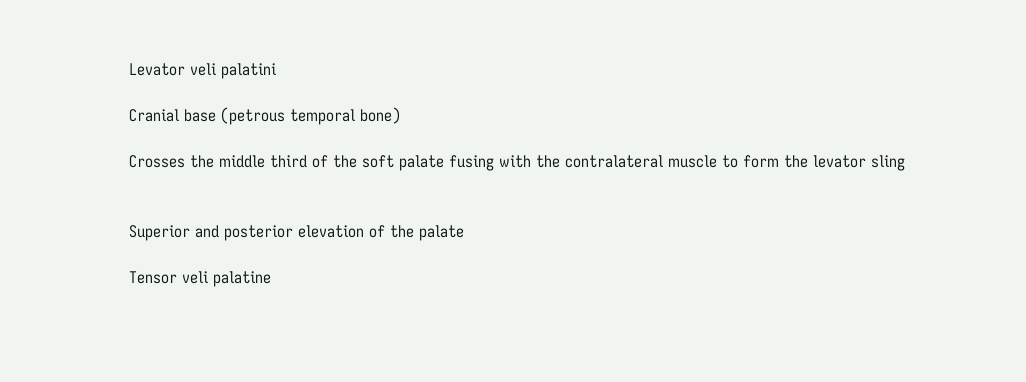Levator veli palatini

Cranial base (petrous temporal bone)

Crosses the middle third of the soft palate fusing with the contralateral muscle to form the levator sling


Superior and posterior elevation of the palate

Tensor veli palatine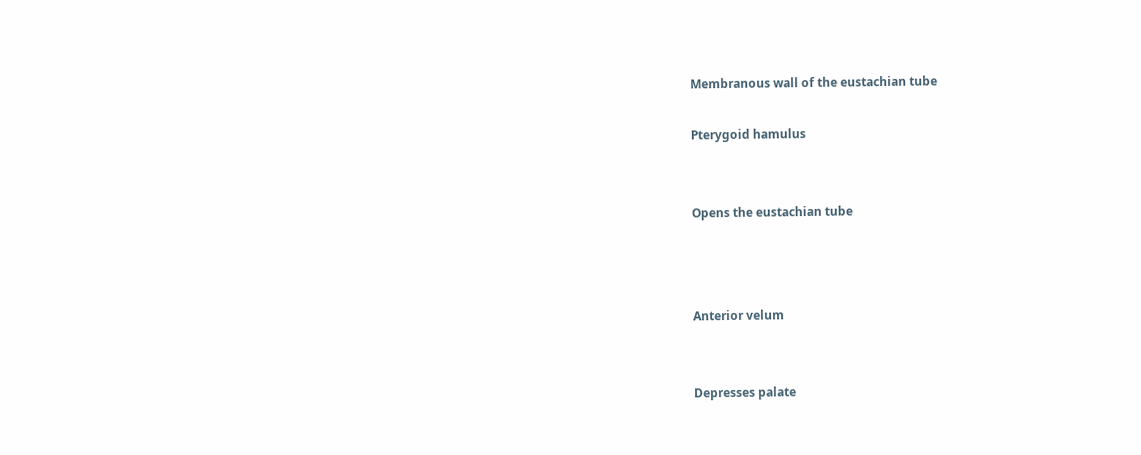Membranous wall of the eustachian tube

Pterygoid hamulus


Opens the eustachian tube



Anterior velum


Depresses palate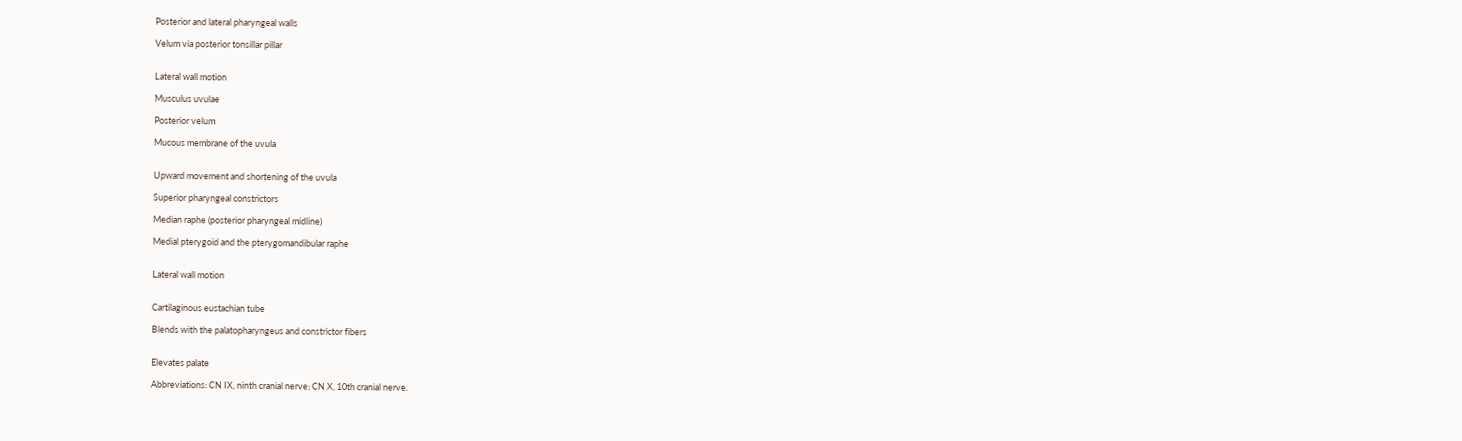Posterior and lateral pharyngeal walls

Velum via posterior tonsillar pillar


Lateral wall motion

Musculus uvulae

Posterior velum

Mucous membrane of the uvula


Upward movement and shortening of the uvula

Superior pharyngeal constrictors

Median raphe (posterior pharyngeal midline)

Medial pterygoid and the pterygomandibular raphe


Lateral wall motion


Cartilaginous eustachian tube

Blends with the palatopharyngeus and constrictor fibers


Elevates palate

Abbreviations: CN IX, ninth cranial nerve; CN X, 10th cranial nerve.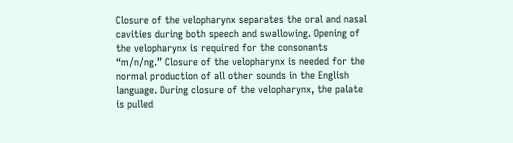Closure of the velopharynx separates the oral and nasal cavities during both speech and swallowing. Opening of the velopharynx is required for the consonants “m/n/ng.” Closure of the velopharynx is needed for the normal production of all other sounds in the English language. During closure of the velopharynx, the palate is pulled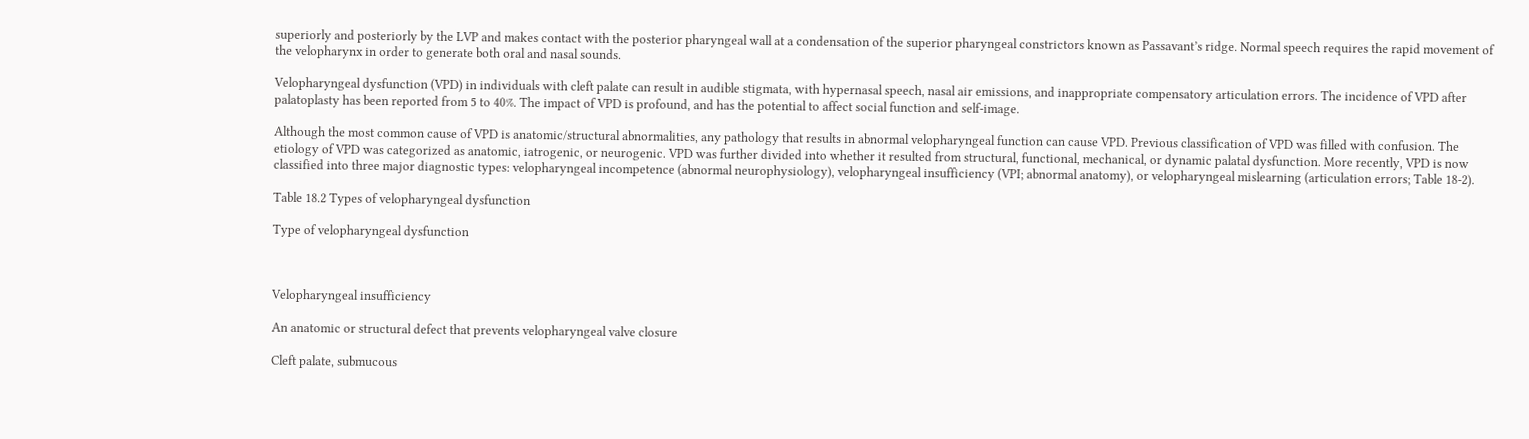superiorly and posteriorly by the LVP and makes contact with the posterior pharyngeal wall at a condensation of the superior pharyngeal constrictors known as Passavant’s ridge. Normal speech requires the rapid movement of the velopharynx in order to generate both oral and nasal sounds.

Velopharyngeal dysfunction (VPD) in individuals with cleft palate can result in audible stigmata, with hypernasal speech, nasal air emissions, and inappropriate compensatory articulation errors. The incidence of VPD after palatoplasty has been reported from 5 to 40%. The impact of VPD is profound, and has the potential to affect social function and self-image.

Although the most common cause of VPD is anatomic/structural abnormalities, any pathology that results in abnormal velopharyngeal function can cause VPD. Previous classification of VPD was filled with confusion. The etiology of VPD was categorized as anatomic, iatrogenic, or neurogenic. VPD was further divided into whether it resulted from structural, functional, mechanical, or dynamic palatal dysfunction. More recently, VPD is now classified into three major diagnostic types: velopharyngeal incompetence (abnormal neurophysiology), velopharyngeal insufficiency (VPI; abnormal anatomy), or velopharyngeal mislearning (articulation errors; Table 18‑2).

Table 18.2 Types of velopharyngeal dysfunction

Type of velopharyngeal dysfunction



Velopharyngeal insufficiency

An anatomic or structural defect that prevents velopharyngeal valve closure

Cleft palate, submucous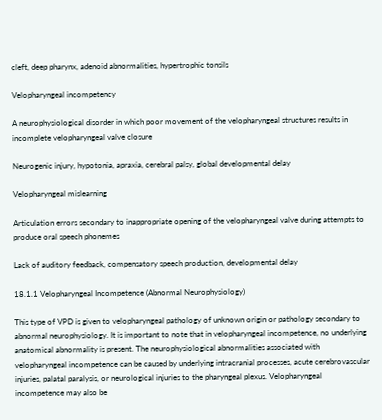cleft, deep pharynx, adenoid abnormalities, hypertrophic tonsils

Velopharyngeal incompetency

A neurophysiological disorder in which poor movement of the velopharyngeal structures results in incomplete velopharyngeal valve closure

Neurogenic injury, hypotonia, apraxia, cerebral palsy, global developmental delay

Velopharyngeal mislearning

Articulation errors secondary to inappropriate opening of the velopharyngeal valve during attempts to produce oral speech phonemes

Lack of auditory feedback, compensatory speech production, developmental delay

18.1.1 Velopharyngeal Incompetence (Abnormal Neurophysiology)

This type of VPD is given to velopharyngeal pathology of unknown origin or pathology secondary to abnormal neurophysiology. It is important to note that in velopharyngeal incompetence, no underlying anatomical abnormality is present. The neurophysiological abnormalities associated with velopharyngeal incompetence can be caused by underlying intracranial processes, acute cerebrovascular injuries, palatal paralysis, or neurological injuries to the pharyngeal plexus. Velopharyngeal incompetence may also be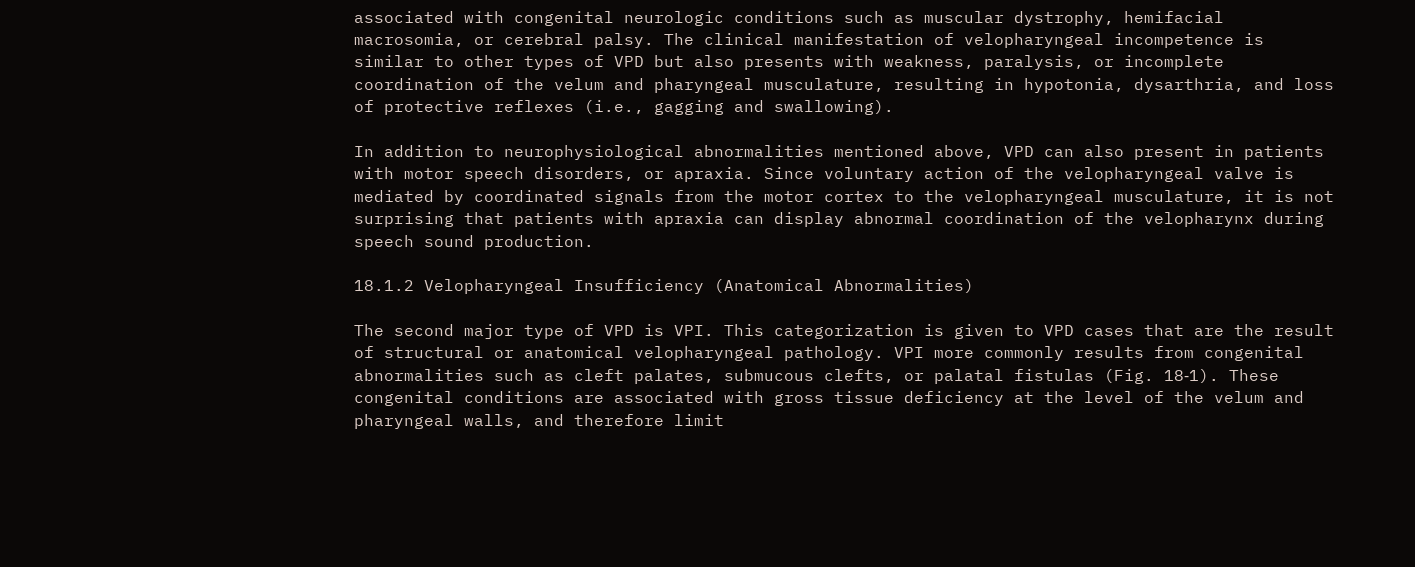associated with congenital neurologic conditions such as muscular dystrophy, hemifacial macrosomia, or cerebral palsy. The clinical manifestation of velopharyngeal incompetence is similar to other types of VPD but also presents with weakness, paralysis, or incomplete coordination of the velum and pharyngeal musculature, resulting in hypotonia, dysarthria, and loss of protective reflexes (i.e., gagging and swallowing).

In addition to neurophysiological abnormalities mentioned above, VPD can also present in patients with motor speech disorders, or apraxia. Since voluntary action of the velopharyngeal valve is mediated by coordinated signals from the motor cortex to the velopharyngeal musculature, it is not surprising that patients with apraxia can display abnormal coordination of the velopharynx during speech sound production.

18.1.2 Velopharyngeal Insufficiency (Anatomical Abnormalities)

The second major type of VPD is VPI. This categorization is given to VPD cases that are the result of structural or anatomical velopharyngeal pathology. VPI more commonly results from congenital abnormalities such as cleft palates, submucous clefts, or palatal fistulas (Fig. 18‑1). These congenital conditions are associated with gross tissue deficiency at the level of the velum and pharyngeal walls, and therefore limit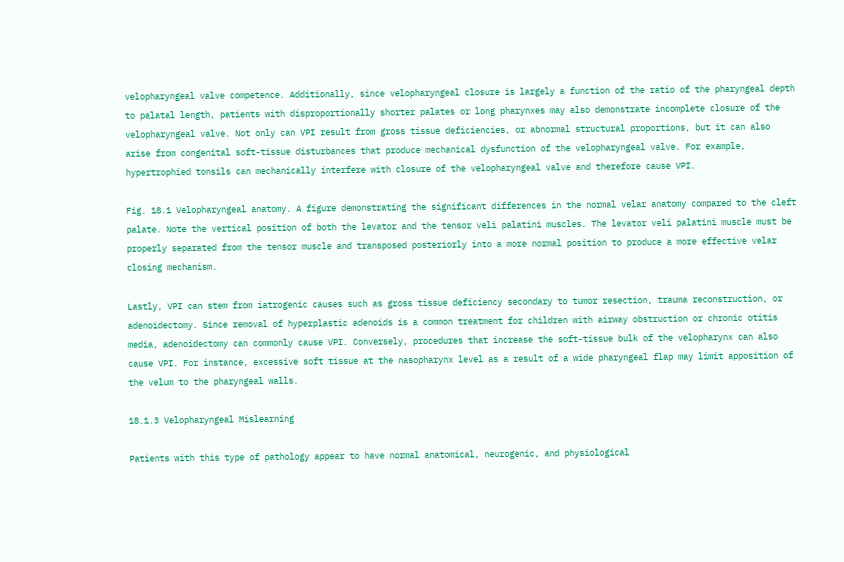velopharyngeal valve competence. Additionally, since velopharyngeal closure is largely a function of the ratio of the pharyngeal depth to palatal length, patients with disproportionally shorter palates or long pharynxes may also demonstrate incomplete closure of the velopharyngeal valve. Not only can VPI result from gross tissue deficiencies, or abnormal structural proportions, but it can also arise from congenital soft-tissue disturbances that produce mechanical dysfunction of the velopharyngeal valve. For example, hypertrophied tonsils can mechanically interfere with closure of the velopharyngeal valve and therefore cause VPI.

Fig. 18.1 Velopharyngeal anatomy. A figure demonstrating the significant differences in the normal velar anatomy compared to the cleft palate. Note the vertical position of both the levator and the tensor veli palatini muscles. The levator veli palatini muscle must be properly separated from the tensor muscle and transposed posteriorly into a more normal position to produce a more effective velar closing mechanism.

Lastly, VPI can stem from iatrogenic causes such as gross tissue deficiency secondary to tumor resection, trauma reconstruction, or adenoidectomy. Since removal of hyperplastic adenoids is a common treatment for children with airway obstruction or chronic otitis media, adenoidectomy can commonly cause VPI. Conversely, procedures that increase the soft-tissue bulk of the velopharynx can also cause VPI. For instance, excessive soft tissue at the nasopharynx level as a result of a wide pharyngeal flap may limit apposition of the velum to the pharyngeal walls.

18.1.3 Velopharyngeal Mislearning

Patients with this type of pathology appear to have normal anatomical, neurogenic, and physiological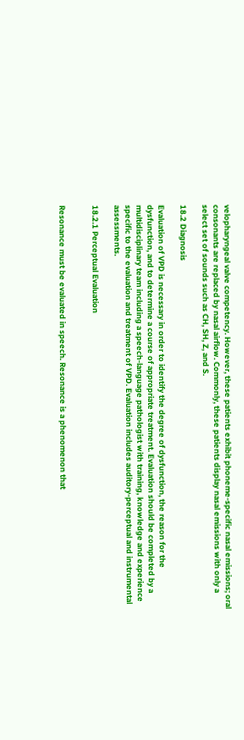velopharyngeal valve competency. However, these patients exhibit phoneme-specific nasal emissions; oral consonants are replaced by nasal airflow. Commonly, these patients display nasal emissions with only a select set of sounds such as CH, SH, Z, and S.

18.2 Diagnosis

Evaluation of VPD is necessary in order to identify the degree of dysfunction, the reason for the dysfunction, and to determine a course of appropriate treatment. Evaluation should be completed by a multidisciplinary team including a speech-language pathologist with training, knowledge and experience specific to the evaluation and treatment of VPD. Evaluation includes auditory-perceptual and instrumental assessments.

18.2.1 Perceptual Evaluation


Resonance must be evaluated in speech. Resonance is a phenomenon that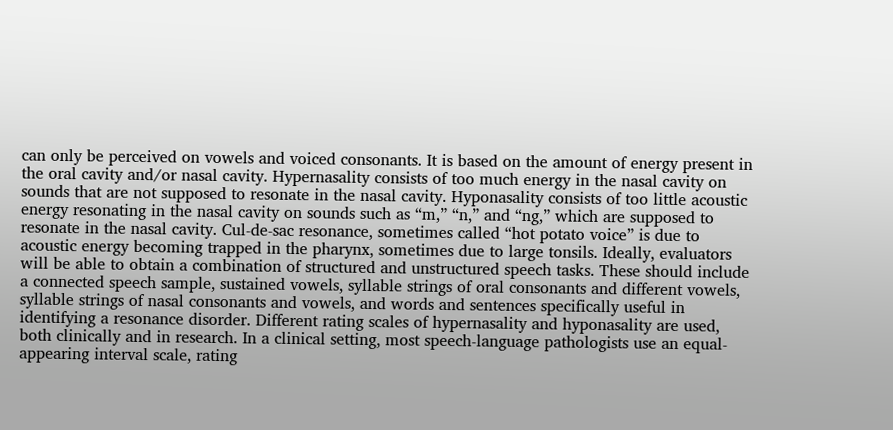can only be perceived on vowels and voiced consonants. It is based on the amount of energy present in the oral cavity and/or nasal cavity. Hypernasality consists of too much energy in the nasal cavity on sounds that are not supposed to resonate in the nasal cavity. Hyponasality consists of too little acoustic energy resonating in the nasal cavity on sounds such as “m,” “n,” and “ng,” which are supposed to resonate in the nasal cavity. Cul-de-sac resonance, sometimes called “hot potato voice” is due to acoustic energy becoming trapped in the pharynx, sometimes due to large tonsils. Ideally, evaluators will be able to obtain a combination of structured and unstructured speech tasks. These should include a connected speech sample, sustained vowels, syllable strings of oral consonants and different vowels, syllable strings of nasal consonants and vowels, and words and sentences specifically useful in identifying a resonance disorder. Different rating scales of hypernasality and hyponasality are used, both clinically and in research. In a clinical setting, most speech-language pathologists use an equal-appearing interval scale, rating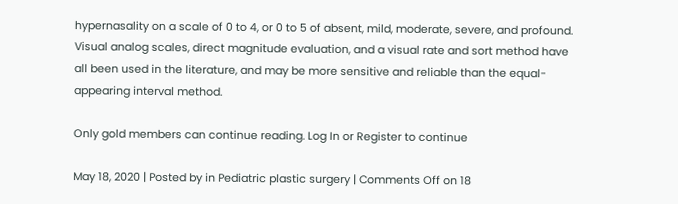hypernasality on a scale of 0 to 4, or 0 to 5 of absent, mild, moderate, severe, and profound. Visual analog scales, direct magnitude evaluation, and a visual rate and sort method have all been used in the literature, and may be more sensitive and reliable than the equal-appearing interval method.

Only gold members can continue reading. Log In or Register to continue

May 18, 2020 | Posted by in Pediatric plastic surgery | Comments Off on 18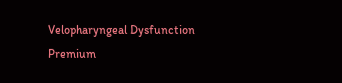Velopharyngeal Dysfunction
Premium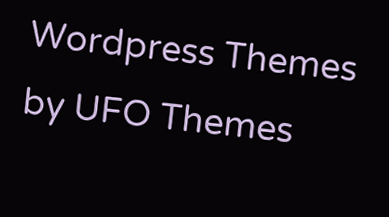Wordpress Themes by UFO Themes